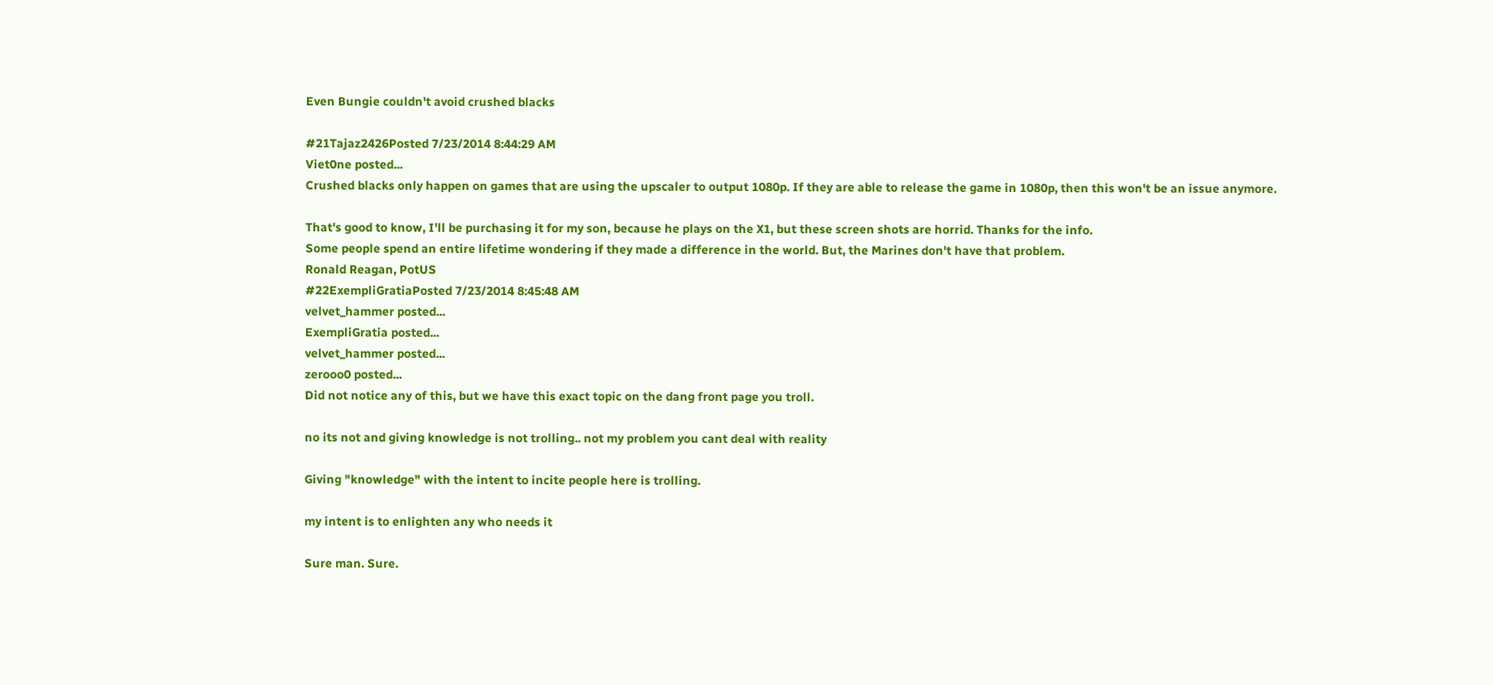Even Bungie couldn't avoid crushed blacks

#21Tajaz2426Posted 7/23/2014 8:44:29 AM
Viet0ne posted...
Crushed blacks only happen on games that are using the upscaler to output 1080p. If they are able to release the game in 1080p, then this won't be an issue anymore.

That's good to know, I'll be purchasing it for my son, because he plays on the X1, but these screen shots are horrid. Thanks for the info.
Some people spend an entire lifetime wondering if they made a difference in the world. But, the Marines don't have that problem.
Ronald Reagan, PotUS
#22ExempliGratiaPosted 7/23/2014 8:45:48 AM
velvet_hammer posted...
ExempliGratia posted...
velvet_hammer posted...
zerooo0 posted...
Did not notice any of this, but we have this exact topic on the dang front page you troll.

no its not and giving knowledge is not trolling.. not my problem you cant deal with reality

Giving "knowledge" with the intent to incite people here is trolling.

my intent is to enlighten any who needs it

Sure man. Sure.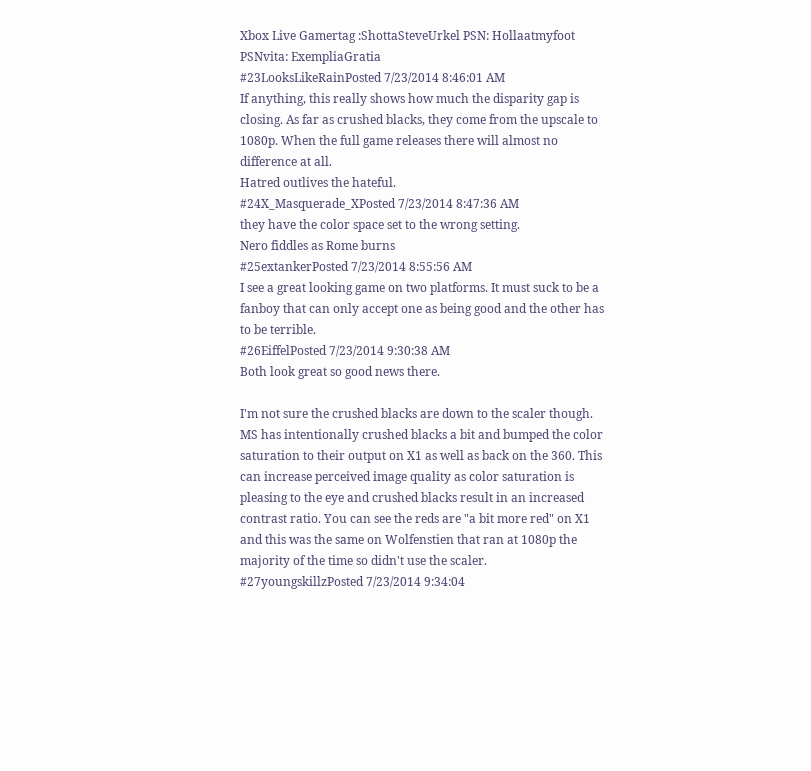Xbox Live Gamertag :ShottaSteveUrkel PSN: Hollaatmyfoot PSNvita: ExempliaGratia
#23LooksLikeRainPosted 7/23/2014 8:46:01 AM
If anything, this really shows how much the disparity gap is closing. As far as crushed blacks, they come from the upscale to 1080p. When the full game releases there will almost no difference at all.
Hatred outlives the hateful.
#24X_Masquerade_XPosted 7/23/2014 8:47:36 AM
they have the color space set to the wrong setting.
Nero fiddles as Rome burns
#25extankerPosted 7/23/2014 8:55:56 AM
I see a great looking game on two platforms. It must suck to be a fanboy that can only accept one as being good and the other has to be terrible.
#26EiffelPosted 7/23/2014 9:30:38 AM
Both look great so good news there.

I'm not sure the crushed blacks are down to the scaler though. MS has intentionally crushed blacks a bit and bumped the color saturation to their output on X1 as well as back on the 360. This can increase perceived image quality as color saturation is pleasing to the eye and crushed blacks result in an increased contrast ratio. You can see the reds are "a bit more red" on X1 and this was the same on Wolfenstien that ran at 1080p the majority of the time so didn't use the scaler.
#27youngskillzPosted 7/23/2014 9:34:04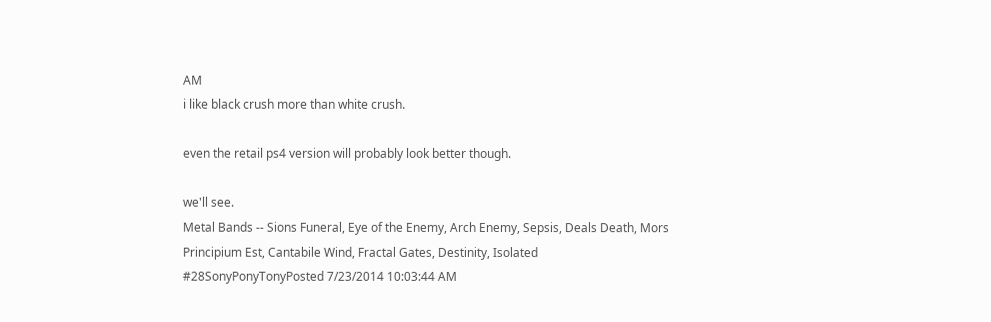AM
i like black crush more than white crush.

even the retail ps4 version will probably look better though.

we'll see.
Metal Bands -- Sions Funeral, Eye of the Enemy, Arch Enemy, Sepsis, Deals Death, Mors Principium Est, Cantabile Wind, Fractal Gates, Destinity, Isolated
#28SonyPonyTonyPosted 7/23/2014 10:03:44 AM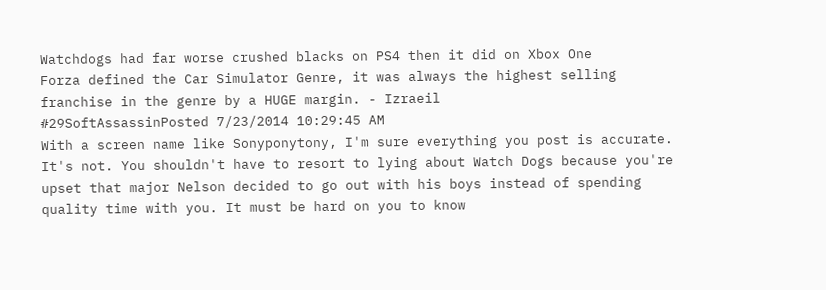Watchdogs had far worse crushed blacks on PS4 then it did on Xbox One
Forza defined the Car Simulator Genre, it was always the highest selling franchise in the genre by a HUGE margin. - Izraeil
#29SoftAssassinPosted 7/23/2014 10:29:45 AM
With a screen name like Sonyponytony, I'm sure everything you post is accurate. It's not. You shouldn't have to resort to lying about Watch Dogs because you're upset that major Nelson decided to go out with his boys instead of spending quality time with you. It must be hard on you to know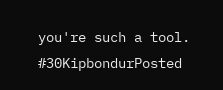you're such a tool.
#30KipbondurPosted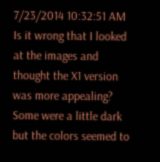7/23/2014 10:32:51 AM
Is it wrong that I looked at the images and thought the X1 version was more appealing? Some were a little dark but the colors seemed to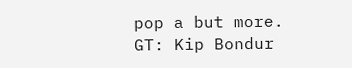pop a but more.
GT: Kip Bondur